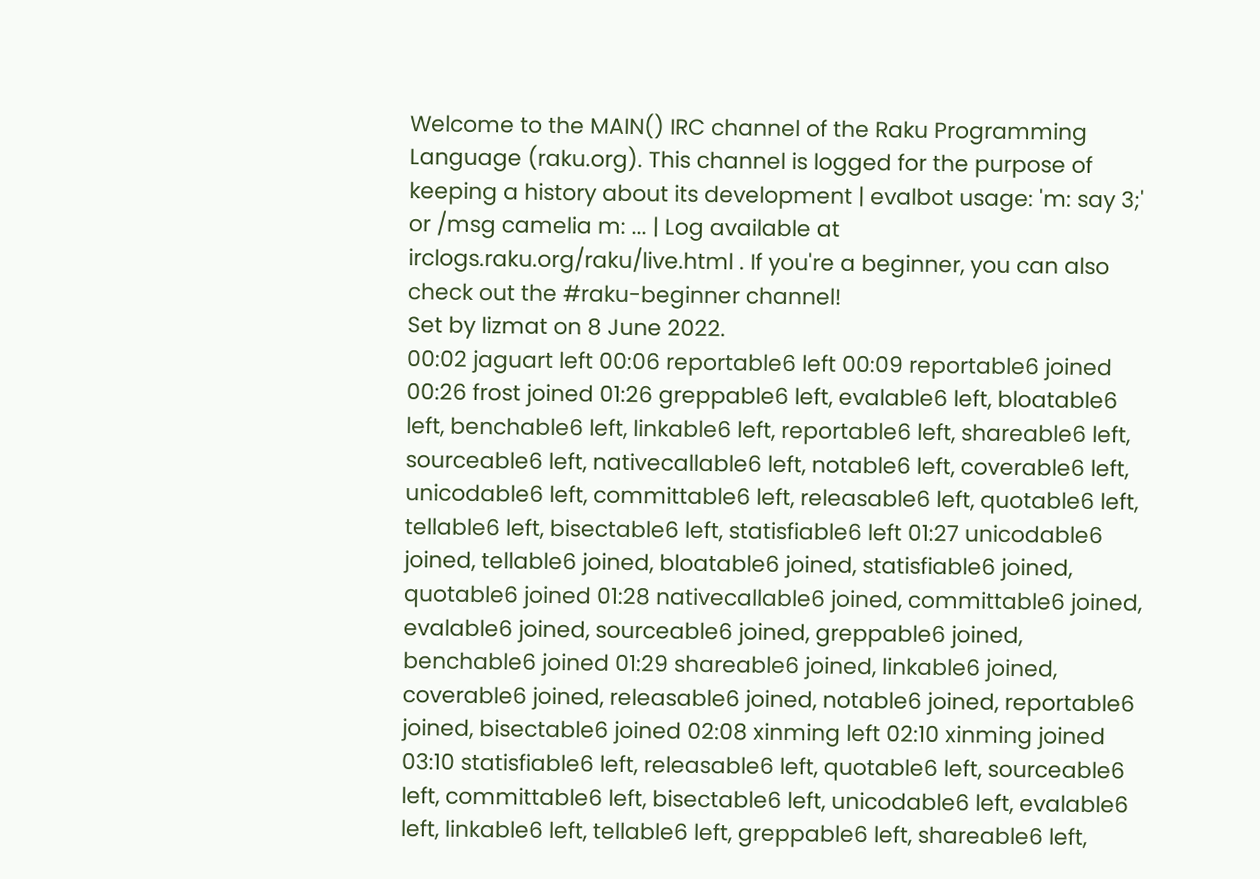Welcome to the MAIN() IRC channel of the Raku Programming Language (raku.org). This channel is logged for the purpose of keeping a history about its development | evalbot usage: 'm: say 3;' or /msg camelia m: ... | Log available at irclogs.raku.org/raku/live.html . If you're a beginner, you can also check out the #raku-beginner channel!
Set by lizmat on 8 June 2022.
00:02 jaguart left 00:06 reportable6 left 00:09 reportable6 joined 00:26 frost joined 01:26 greppable6 left, evalable6 left, bloatable6 left, benchable6 left, linkable6 left, reportable6 left, shareable6 left, sourceable6 left, nativecallable6 left, notable6 left, coverable6 left, unicodable6 left, committable6 left, releasable6 left, quotable6 left, tellable6 left, bisectable6 left, statisfiable6 left 01:27 unicodable6 joined, tellable6 joined, bloatable6 joined, statisfiable6 joined, quotable6 joined 01:28 nativecallable6 joined, committable6 joined, evalable6 joined, sourceable6 joined, greppable6 joined, benchable6 joined 01:29 shareable6 joined, linkable6 joined, coverable6 joined, releasable6 joined, notable6 joined, reportable6 joined, bisectable6 joined 02:08 xinming left 02:10 xinming joined 03:10 statisfiable6 left, releasable6 left, quotable6 left, sourceable6 left, committable6 left, bisectable6 left, unicodable6 left, evalable6 left, linkable6 left, tellable6 left, greppable6 left, shareable6 left,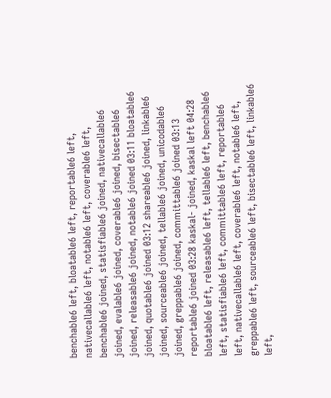benchable6 left, bloatable6 left, reportable6 left, nativecallable6 left, notable6 left, coverable6 left, benchable6 joined, statisfiable6 joined, nativecallable6 joined, evalable6 joined, coverable6 joined, bisectable6 joined, releasable6 joined, notable6 joined 03:11 bloatable6 joined, quotable6 joined 03:12 shareable6 joined, linkable6 joined, sourceable6 joined, tellable6 joined, unicodable6 joined, greppable6 joined, committable6 joined 03:13 reportable6 joined 03:28 kaskal- joined, kaskal left 04:28 bloatable6 left, releasable6 left, tellable6 left, benchable6 left, statisfiable6 left, committable6 left, reportable6 left, nativecallable6 left, coverable6 left, notable6 left, greppable6 left, sourceable6 left, bisectable6 left, linkable6 left,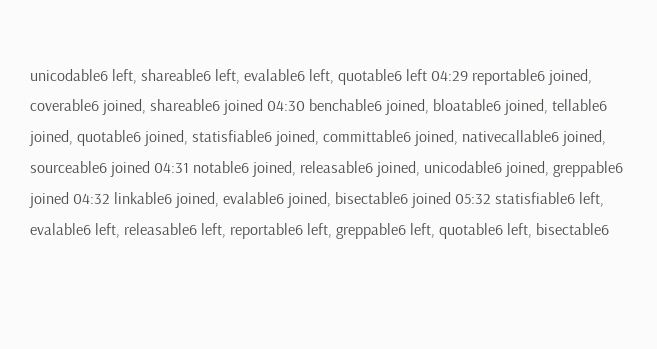unicodable6 left, shareable6 left, evalable6 left, quotable6 left 04:29 reportable6 joined, coverable6 joined, shareable6 joined 04:30 benchable6 joined, bloatable6 joined, tellable6 joined, quotable6 joined, statisfiable6 joined, committable6 joined, nativecallable6 joined, sourceable6 joined 04:31 notable6 joined, releasable6 joined, unicodable6 joined, greppable6 joined 04:32 linkable6 joined, evalable6 joined, bisectable6 joined 05:32 statisfiable6 left, evalable6 left, releasable6 left, reportable6 left, greppable6 left, quotable6 left, bisectable6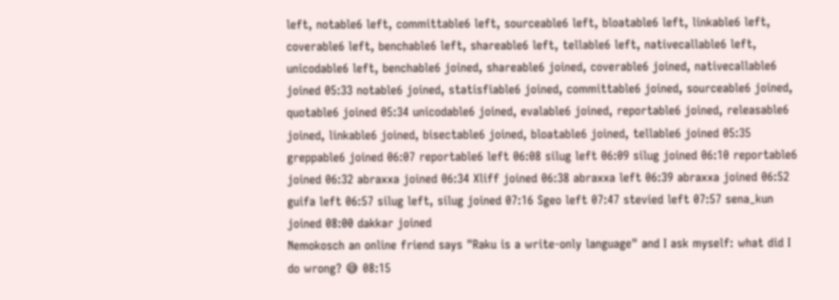left, notable6 left, committable6 left, sourceable6 left, bloatable6 left, linkable6 left, coverable6 left, benchable6 left, shareable6 left, tellable6 left, nativecallable6 left, unicodable6 left, benchable6 joined, shareable6 joined, coverable6 joined, nativecallable6 joined 05:33 notable6 joined, statisfiable6 joined, committable6 joined, sourceable6 joined, quotable6 joined 05:34 unicodable6 joined, evalable6 joined, reportable6 joined, releasable6 joined, linkable6 joined, bisectable6 joined, bloatable6 joined, tellable6 joined 05:35 greppable6 joined 06:07 reportable6 left 06:08 silug left 06:09 silug joined 06:10 reportable6 joined 06:32 abraxxa joined 06:34 Xliff joined 06:38 abraxxa left 06:39 abraxxa joined 06:52 guifa left 06:57 silug left, silug joined 07:16 Sgeo left 07:47 stevied left 07:57 sena_kun joined 08:00 dakkar joined
Nemokosch an online friend says "Raku is a write-only language" and I ask myself: what did I do wrong? 😅 08:15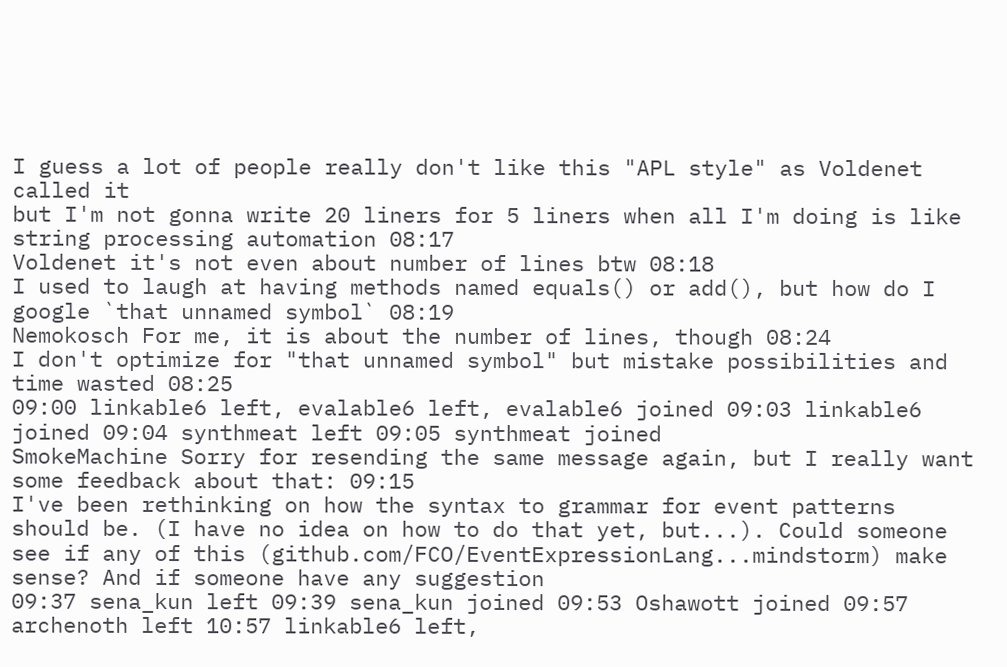I guess a lot of people really don't like this "APL style" as Voldenet called it
but I'm not gonna write 20 liners for 5 liners when all I'm doing is like string processing automation 08:17
Voldenet it's not even about number of lines btw 08:18
I used to laugh at having methods named equals() or add(), but how do I google `that unnamed symbol` 08:19
Nemokosch For me, it is about the number of lines, though 08:24
I don't optimize for "that unnamed symbol" but mistake possibilities and time wasted 08:25
09:00 linkable6 left, evalable6 left, evalable6 joined 09:03 linkable6 joined 09:04 synthmeat left 09:05 synthmeat joined
SmokeMachine Sorry for resending the same message again, but I really want some feedback about that: 09:15
I've been rethinking on how the syntax to grammar for event patterns should be. (I have no idea on how to do that yet, but...). Could someone see if any of this (github.com/FCO/EventExpressionLang...mindstorm) make sense? And if someone have any suggestion
09:37 sena_kun left 09:39 sena_kun joined 09:53 Oshawott joined 09:57 archenoth left 10:57 linkable6 left,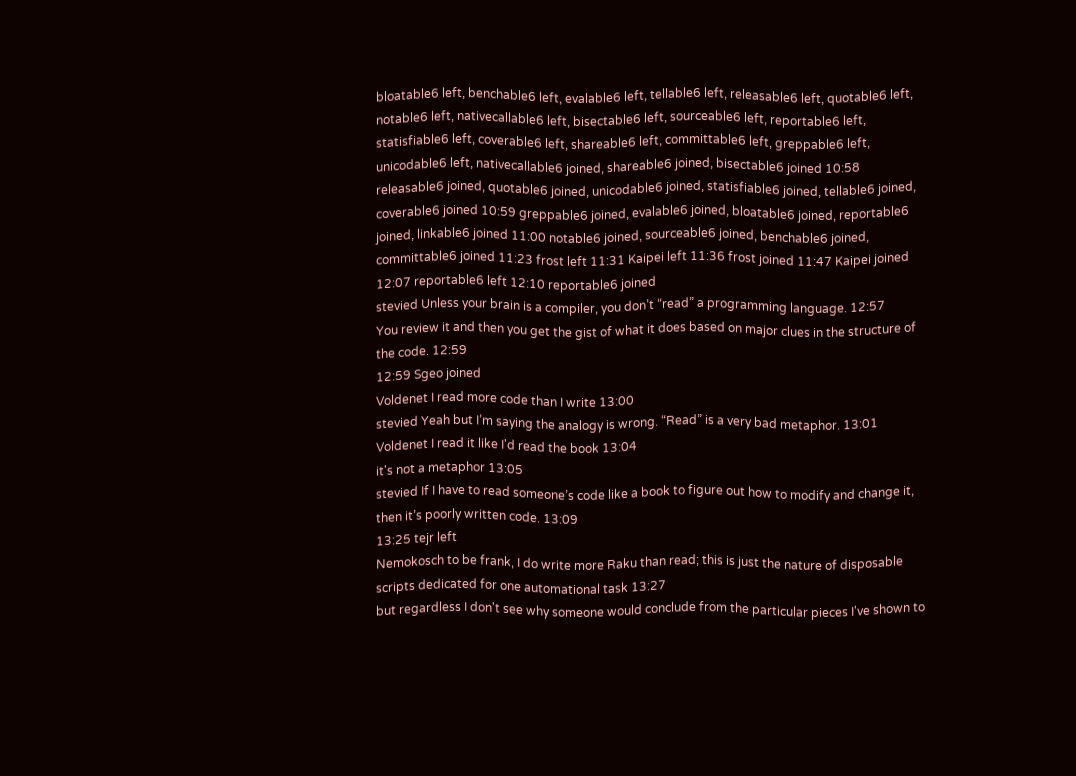bloatable6 left, benchable6 left, evalable6 left, tellable6 left, releasable6 left, quotable6 left, notable6 left, nativecallable6 left, bisectable6 left, sourceable6 left, reportable6 left, statisfiable6 left, coverable6 left, shareable6 left, committable6 left, greppable6 left, unicodable6 left, nativecallable6 joined, shareable6 joined, bisectable6 joined 10:58 releasable6 joined, quotable6 joined, unicodable6 joined, statisfiable6 joined, tellable6 joined, coverable6 joined 10:59 greppable6 joined, evalable6 joined, bloatable6 joined, reportable6 joined, linkable6 joined 11:00 notable6 joined, sourceable6 joined, benchable6 joined, committable6 joined 11:23 frost left 11:31 Kaipei left 11:36 frost joined 11:47 Kaipei joined 12:07 reportable6 left 12:10 reportable6 joined
stevied Unless your brain is a compiler, you don’t “read” a programming language. 12:57
You review it and then you get the gist of what it does based on major clues in the structure of the code. 12:59
12:59 Sgeo joined
Voldenet I read more code than I write 13:00
stevied Yeah but I’m saying the analogy is wrong. “Read” is a very bad metaphor. 13:01
Voldenet I read it like I'd read the book 13:04
it's not a metaphor 13:05
stevied If I have to read someone’s code like a book to figure out how to modify and change it, then it’s poorly written code. 13:09
13:25 tejr left
Nemokosch to be frank, I do write more Raku than read; this is just the nature of disposable scripts dedicated for one automational task 13:27
but regardless I don't see why someone would conclude from the particular pieces I've shown to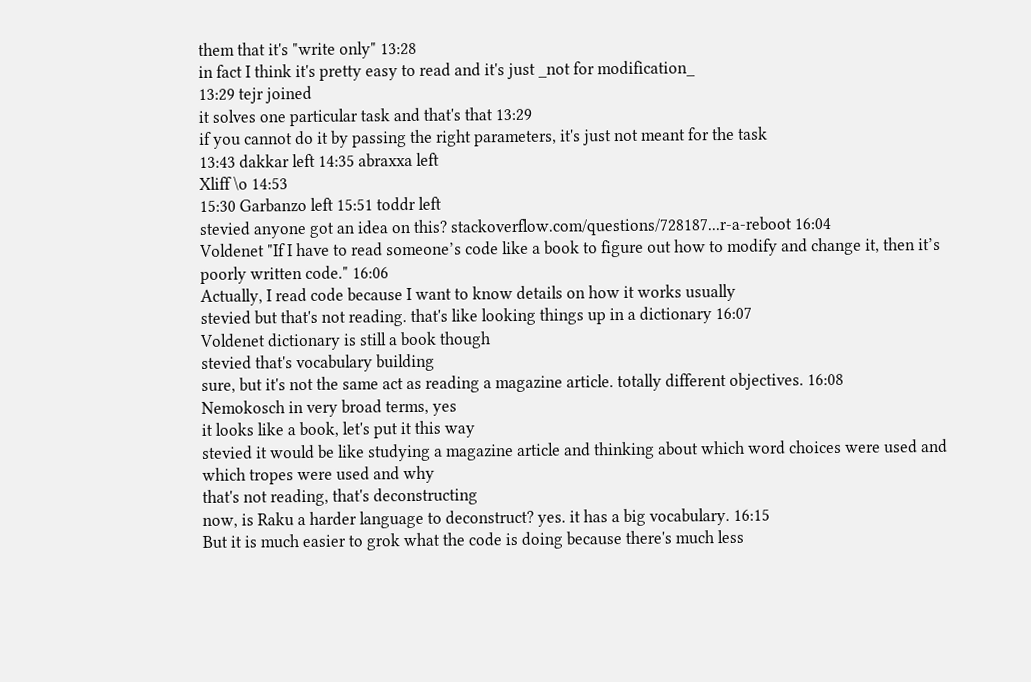them that it's "write only" 13:28
in fact I think it's pretty easy to read and it's just _not for modification_
13:29 tejr joined
it solves one particular task and that's that 13:29
if you cannot do it by passing the right parameters, it's just not meant for the task
13:43 dakkar left 14:35 abraxxa left
Xliff \o 14:53
15:30 Garbanzo left 15:51 toddr left
stevied anyone got an idea on this? stackoverflow.com/questions/728187...r-a-reboot 16:04
Voldenet "If I have to read someone’s code like a book to figure out how to modify and change it, then it’s poorly written code." 16:06
Actually, I read code because I want to know details on how it works usually
stevied but that's not reading. that's like looking things up in a dictionary 16:07
Voldenet dictionary is still a book though
stevied that's vocabulary building
sure, but it's not the same act as reading a magazine article. totally different objectives. 16:08
Nemokosch in very broad terms, yes
it looks like a book, let's put it this way
stevied it would be like studying a magazine article and thinking about which word choices were used and which tropes were used and why
that's not reading, that's deconstructing
now, is Raku a harder language to deconstruct? yes. it has a big vocabulary. 16:15
But it is much easier to grok what the code is doing because there's much less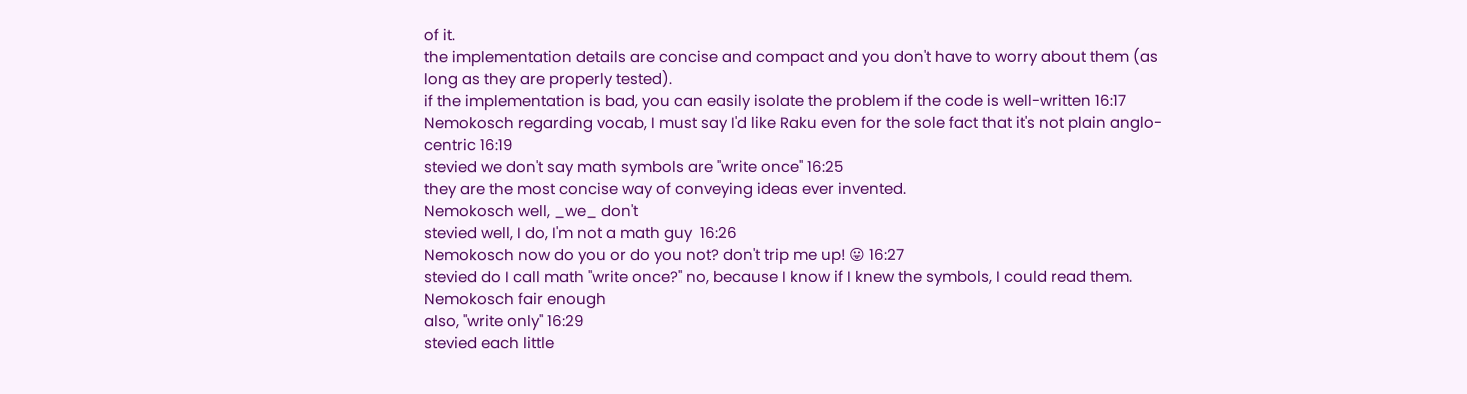of it.
the implementation details are concise and compact and you don't have to worry about them (as long as they are properly tested).
if the implementation is bad, you can easily isolate the problem if the code is well-written 16:17
Nemokosch regarding vocab, I must say I'd like Raku even for the sole fact that it's not plain anglo-centric 16:19
stevied we don't say math symbols are "write once" 16:25
they are the most concise way of conveying ideas ever invented.
Nemokosch well, _we_ don't
stevied well, I do, I'm not a math guy  16:26
Nemokosch now do you or do you not? don't trip me up! 😛 16:27
stevied do I call math "write once?" no, because I know if I knew the symbols, I could read them.
Nemokosch fair enough
also, "write only" 16:29
stevied each little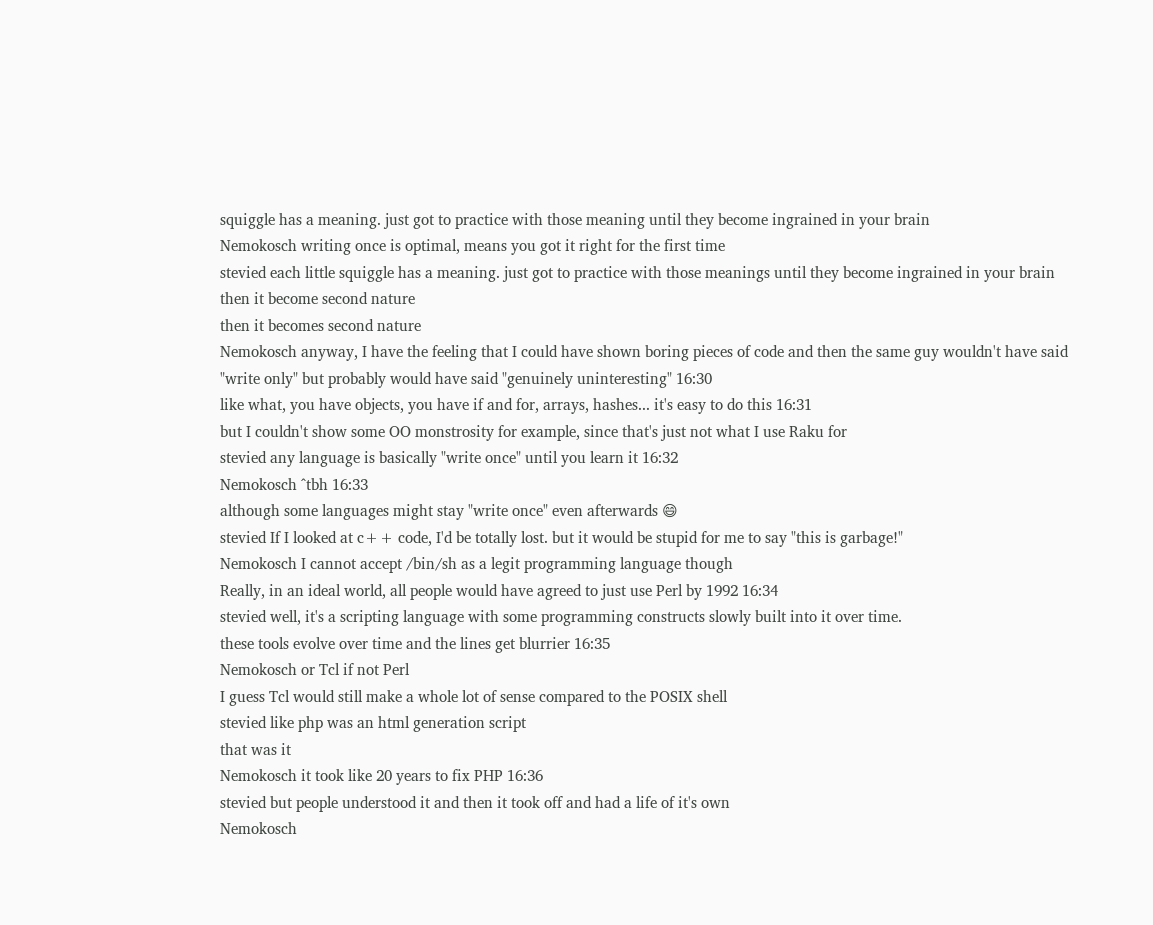squiggle has a meaning. just got to practice with those meaning until they become ingrained in your brain
Nemokosch writing once is optimal, means you got it right for the first time
stevied each little squiggle has a meaning. just got to practice with those meanings until they become ingrained in your brain
then it become second nature
then it becomes second nature
Nemokosch anyway, I have the feeling that I could have shown boring pieces of code and then the same guy wouldn't have said "write only" but probably would have said "genuinely uninteresting" 16:30
like what, you have objects, you have if and for, arrays, hashes... it's easy to do this 16:31
but I couldn't show some OO monstrosity for example, since that's just not what I use Raku for
stevied any language is basically "write once" until you learn it 16:32
Nemokosch ^tbh 16:33
although some languages might stay "write once" even afterwards 😄
stevied If I looked at c++ code, I'd be totally lost. but it would be stupid for me to say "this is garbage!"
Nemokosch I cannot accept /bin/sh as a legit programming language though
Really, in an ideal world, all people would have agreed to just use Perl by 1992 16:34
stevied well, it's a scripting language with some programming constructs slowly built into it over time.
these tools evolve over time and the lines get blurrier 16:35
Nemokosch or Tcl if not Perl
I guess Tcl would still make a whole lot of sense compared to the POSIX shell
stevied like php was an html generation script
that was it
Nemokosch it took like 20 years to fix PHP 16:36
stevied but people understood it and then it took off and had a life of it's own
Nemokosch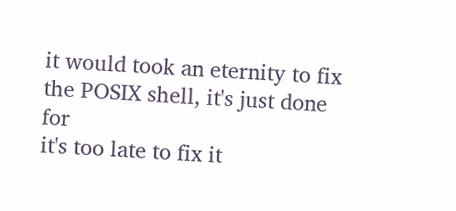it would took an eternity to fix the POSIX shell, it's just done for
it's too late to fix it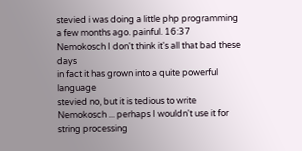stevied i was doing a little php programming a few months ago. painful. 16:37
Nemokosch I don't think it's all that bad these days
in fact it has grown into a quite powerful language
stevied no, but it is tedious to write
Nemokosch ... perhaps I wouldn't use it for string processing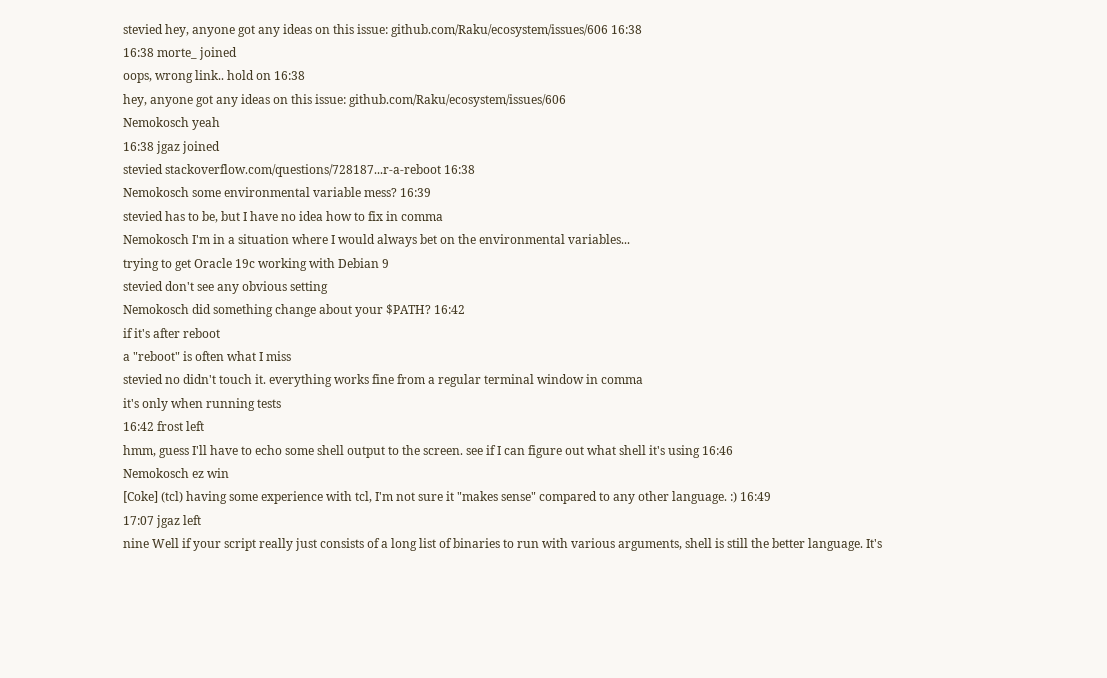stevied hey, anyone got any ideas on this issue: github.com/Raku/ecosystem/issues/606 16:38
16:38 morte_ joined
oops, wrong link.. hold on 16:38
hey, anyone got any ideas on this issue: github.com/Raku/ecosystem/issues/606
Nemokosch yeah
16:38 jgaz joined
stevied stackoverflow.com/questions/728187...r-a-reboot 16:38
Nemokosch some environmental variable mess? 16:39
stevied has to be, but I have no idea how to fix in comma
Nemokosch I'm in a situation where I would always bet on the environmental variables...
trying to get Oracle 19c working with Debian 9
stevied don't see any obvious setting
Nemokosch did something change about your $PATH? 16:42
if it's after reboot
a "reboot" is often what I miss
stevied no didn't touch it. everything works fine from a regular terminal window in comma
it's only when running tests
16:42 frost left
hmm, guess I'll have to echo some shell output to the screen. see if I can figure out what shell it's using 16:46
Nemokosch ez win
[Coke] (tcl) having some experience with tcl, I'm not sure it "makes sense" compared to any other language. :) 16:49
17:07 jgaz left
nine Well if your script really just consists of a long list of binaries to run with various arguments, shell is still the better language. It's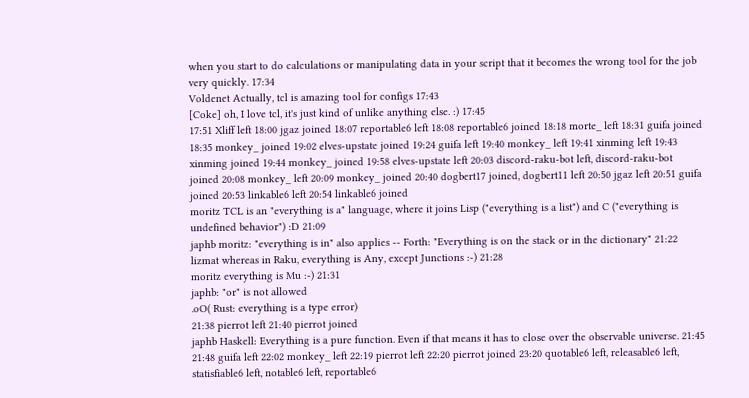when you start to do calculations or manipulating data in your script that it becomes the wrong tool for the job very quickly. 17:34
Voldenet Actually, tcl is amazing tool for configs 17:43
[Coke] oh, I love tcl, it's just kind of unlike anything else. :) 17:45
17:51 Xliff left 18:00 jgaz joined 18:07 reportable6 left 18:08 reportable6 joined 18:18 morte_ left 18:31 guifa joined 18:35 monkey_ joined 19:02 elves-upstate joined 19:24 guifa left 19:40 monkey_ left 19:41 xinming left 19:43 xinming joined 19:44 monkey_ joined 19:58 elves-upstate left 20:03 discord-raku-bot left, discord-raku-bot joined 20:08 monkey_ left 20:09 monkey_ joined 20:40 dogbert17 joined, dogbert11 left 20:50 jgaz left 20:51 guifa joined 20:53 linkable6 left 20:54 linkable6 joined
moritz TCL is an "everything is a" language, where it joins Lisp ("everything is a list") and C ("everything is undefined behavior") :D 21:09
japhb moritz: "everything is in" also applies -- Forth: "Everything is on the stack or in the dictionary" 21:22
lizmat whereas in Raku, everything is Any, except Junctions :-) 21:28
moritz everything is Mu :-) 21:31
japhb: "or" is not allowed
.oO( Rust: everything is a type error)
21:38 pierrot left 21:40 pierrot joined
japhb Haskell: Everything is a pure function. Even if that means it has to close over the observable universe. 21:45
21:48 guifa left 22:02 monkey_ left 22:19 pierrot left 22:20 pierrot joined 23:20 quotable6 left, releasable6 left, statisfiable6 left, notable6 left, reportable6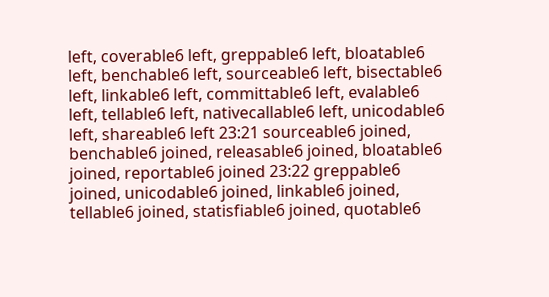left, coverable6 left, greppable6 left, bloatable6 left, benchable6 left, sourceable6 left, bisectable6 left, linkable6 left, committable6 left, evalable6 left, tellable6 left, nativecallable6 left, unicodable6 left, shareable6 left 23:21 sourceable6 joined, benchable6 joined, releasable6 joined, bloatable6 joined, reportable6 joined 23:22 greppable6 joined, unicodable6 joined, linkable6 joined, tellable6 joined, statisfiable6 joined, quotable6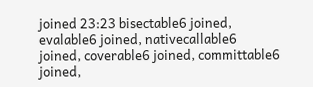joined 23:23 bisectable6 joined, evalable6 joined, nativecallable6 joined, coverable6 joined, committable6 joined,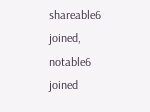shareable6 joined, notable6 joined